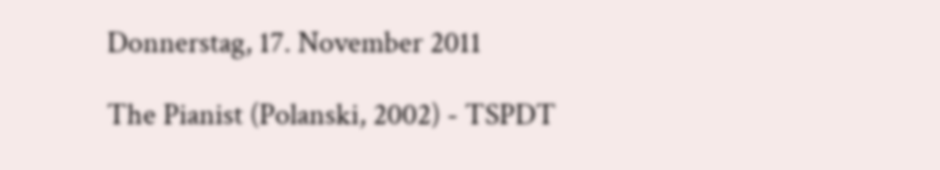Donnerstag, 17. November 2011

The Pianist (Polanski, 2002) - TSPDT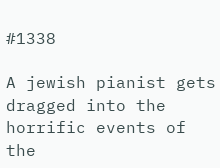#1338

A jewish pianist gets dragged into the horrific events of the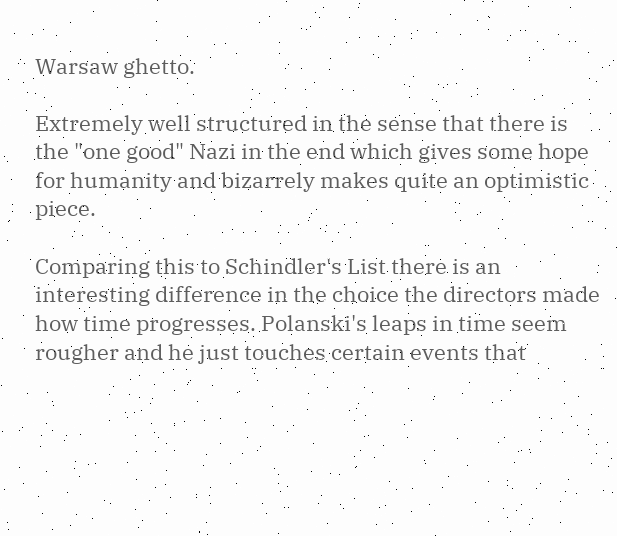Warsaw ghetto.

Extremely well structured in the sense that there is the "one good" Nazi in the end which gives some hope for humanity and bizarrely makes quite an optimistic piece.

Comparing this to Schindler's List there is an interesting difference in the choice the directors made how time progresses. Polanski's leaps in time seem rougher and he just touches certain events that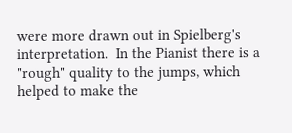were more drawn out in Spielberg's interpretation.  In the Pianist there is a "rough" quality to the jumps, which helped to make the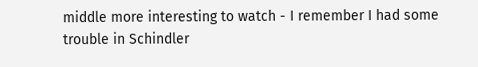middle more interesting to watch - I remember I had some trouble in Schindler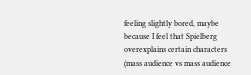feeling slightly bored, maybe because I feel that Spielberg overexplains certain characters (mass audience vs mass audience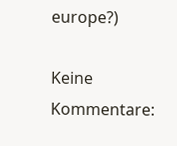europe?)

Keine Kommentare: